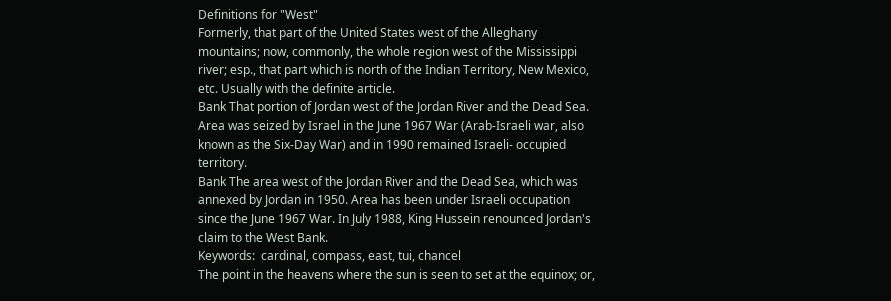Definitions for "West"
Formerly, that part of the United States west of the Alleghany mountains; now, commonly, the whole region west of the Mississippi river; esp., that part which is north of the Indian Territory, New Mexico, etc. Usually with the definite article.
Bank That portion of Jordan west of the Jordan River and the Dead Sea. Area was seized by Israel in the June 1967 War (Arab-Israeli war, also known as the Six-Day War) and in 1990 remained Israeli- occupied territory.
Bank The area west of the Jordan River and the Dead Sea, which was annexed by Jordan in 1950. Area has been under Israeli occupation since the June 1967 War. In July 1988, King Hussein renounced Jordan's claim to the West Bank.
Keywords:  cardinal, compass, east, tui, chancel
The point in the heavens where the sun is seen to set at the equinox; or,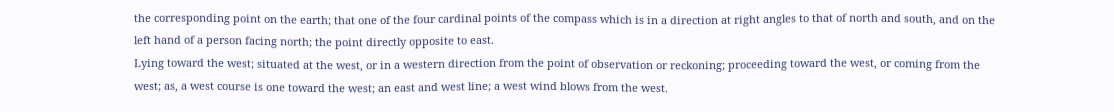the corresponding point on the earth; that one of the four cardinal points of the compass which is in a direction at right angles to that of north and south, and on the left hand of a person facing north; the point directly opposite to east.
Lying toward the west; situated at the west, or in a western direction from the point of observation or reckoning; proceeding toward the west, or coming from the west; as, a west course is one toward the west; an east and west line; a west wind blows from the west.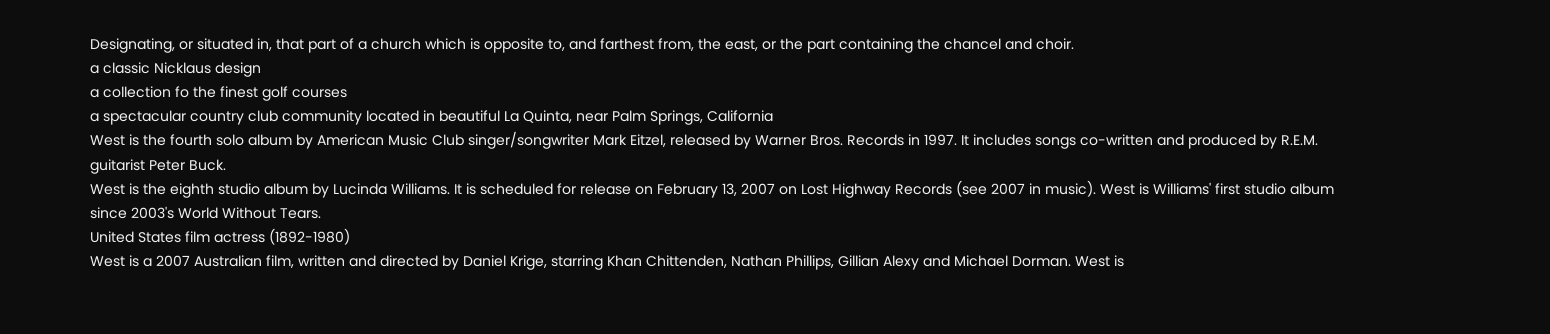Designating, or situated in, that part of a church which is opposite to, and farthest from, the east, or the part containing the chancel and choir.
a classic Nicklaus design
a collection fo the finest golf courses
a spectacular country club community located in beautiful La Quinta, near Palm Springs, California
West is the fourth solo album by American Music Club singer/songwriter Mark Eitzel, released by Warner Bros. Records in 1997. It includes songs co-written and produced by R.E.M. guitarist Peter Buck.
West is the eighth studio album by Lucinda Williams. It is scheduled for release on February 13, 2007 on Lost Highway Records (see 2007 in music). West is Williams' first studio album since 2003's World Without Tears.
United States film actress (1892-1980)
West is a 2007 Australian film, written and directed by Daniel Krige, starring Khan Chittenden, Nathan Phillips, Gillian Alexy and Michael Dorman. West is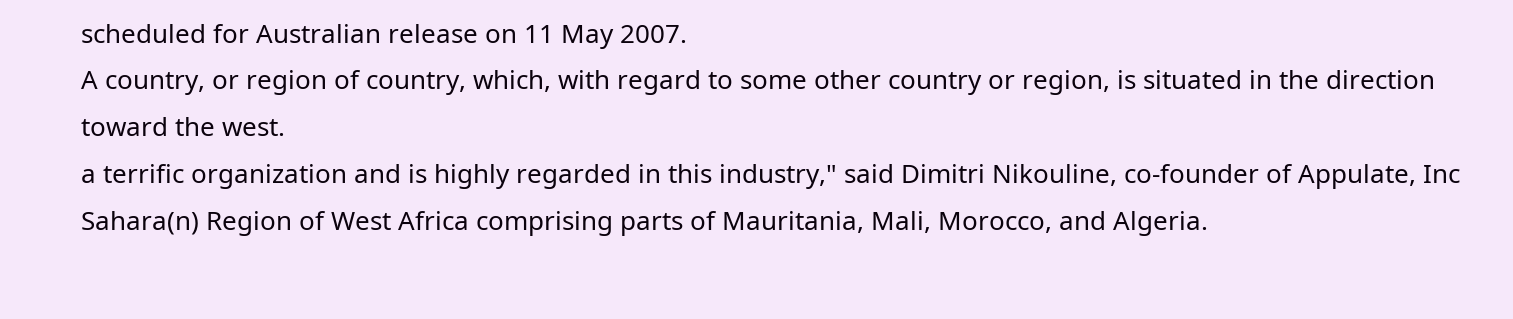scheduled for Australian release on 11 May 2007.
A country, or region of country, which, with regard to some other country or region, is situated in the direction toward the west.
a terrific organization and is highly regarded in this industry," said Dimitri Nikouline, co-founder of Appulate, Inc
Sahara(n) Region of West Africa comprising parts of Mauritania, Mali, Morocco, and Algeria.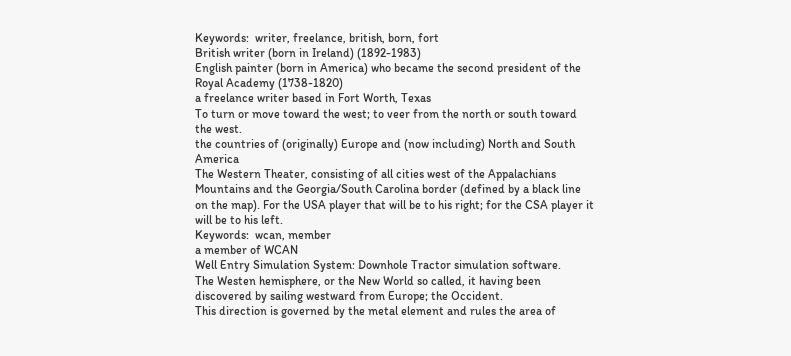Keywords:  writer, freelance, british, born, fort
British writer (born in Ireland) (1892-1983)
English painter (born in America) who became the second president of the Royal Academy (1738-1820)
a freelance writer based in Fort Worth, Texas
To turn or move toward the west; to veer from the north or south toward the west.
the countries of (originally) Europe and (now including) North and South America
The Western Theater, consisting of all cities west of the Appalachians Mountains and the Georgia/South Carolina border (defined by a black line on the map). For the USA player that will be to his right; for the CSA player it will be to his left.
Keywords:  wcan, member
a member of WCAN
Well Entry Simulation System: Downhole Tractor simulation software.
The Westen hemisphere, or the New World so called, it having been discovered by sailing westward from Europe; the Occident.
This direction is governed by the metal element and rules the area of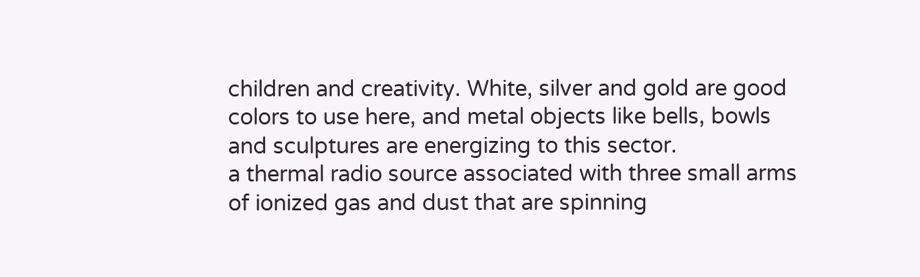children and creativity. White, silver and gold are good colors to use here, and metal objects like bells, bowls and sculptures are energizing to this sector.
a thermal radio source associated with three small arms of ionized gas and dust that are spinning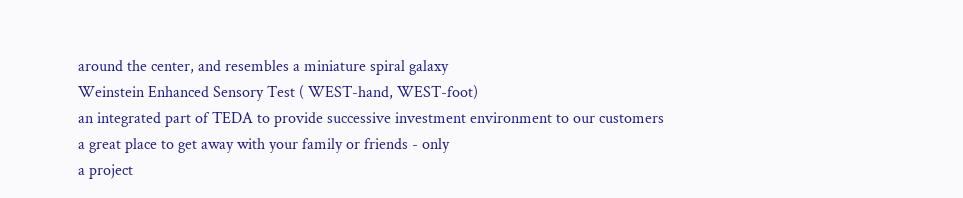around the center, and resembles a miniature spiral galaxy
Weinstein Enhanced Sensory Test ( WEST-hand, WEST-foot)
an integrated part of TEDA to provide successive investment environment to our customers
a great place to get away with your family or friends - only
a project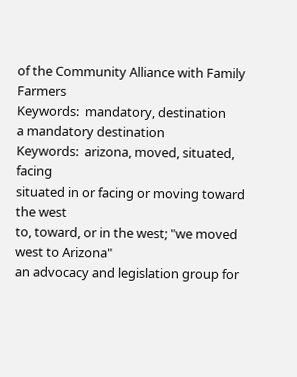of the Community Alliance with Family Farmers
Keywords:  mandatory, destination
a mandatory destination
Keywords:  arizona, moved, situated, facing
situated in or facing or moving toward the west
to, toward, or in the west; "we moved west to Arizona"
an advocacy and legislation group for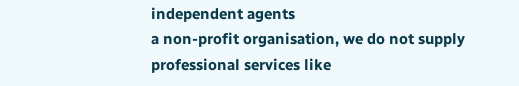independent agents
a non-profit organisation, we do not supply professional services like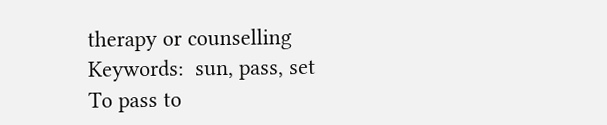therapy or counselling
Keywords:  sun, pass, set
To pass to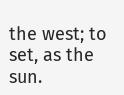the west; to set, as the sun.